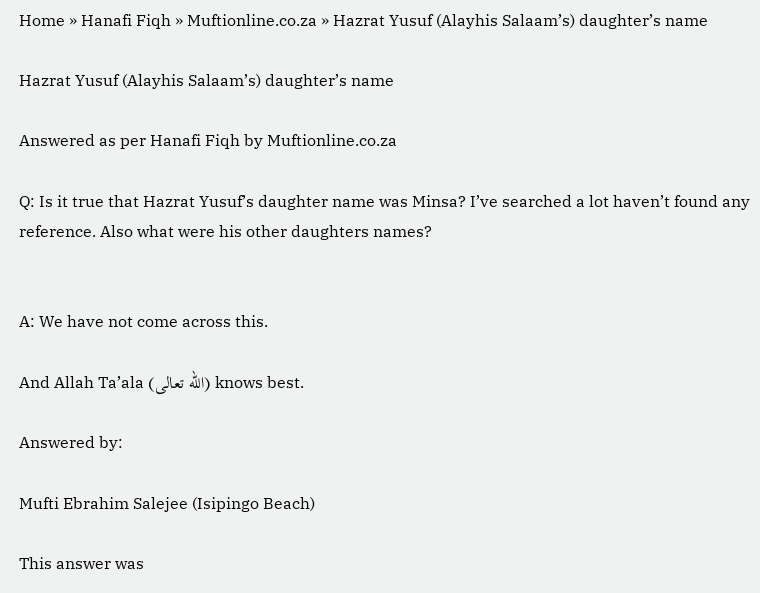Home » Hanafi Fiqh » Muftionline.co.za » Hazrat Yusuf (Alayhis Salaam’s) daughter’s name

Hazrat Yusuf (Alayhis Salaam’s) daughter’s name

Answered as per Hanafi Fiqh by Muftionline.co.za

Q: Is it true that Hazrat Yusuf’s daughter name was Minsa? I’ve searched a lot haven’t found any reference. Also what were his other daughters names?


A: We have not come across this.

And Allah Ta’ala (الله تعالى) knows best.

Answered by:

Mufti Ebrahim Salejee (Isipingo Beach)

This answer was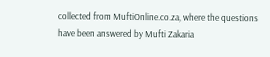collected from MuftiOnline.co.za, where the questions have been answered by Mufti Zakaria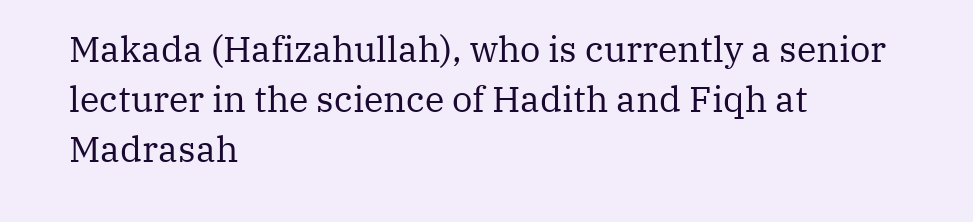Makada (Hafizahullah), who is currently a senior lecturer in the science of Hadith and Fiqh at Madrasah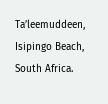Ta’leemuddeen, Isipingo Beach, South Africa.